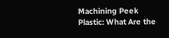Machining Peek Plastic: What Are the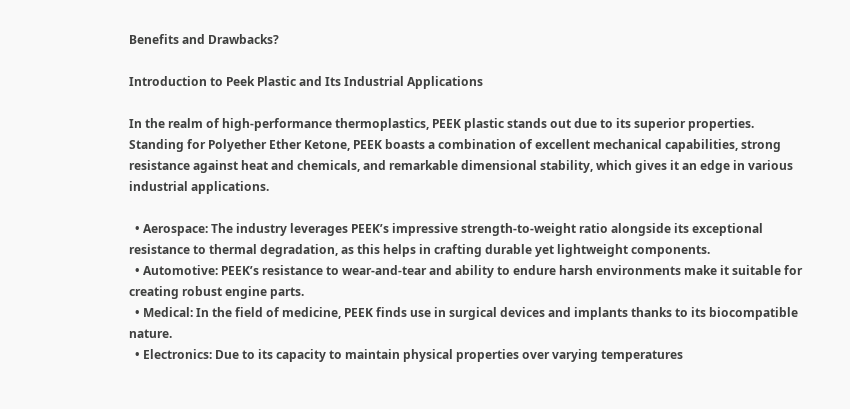Benefits and Drawbacks?

Introduction to Peek Plastic and Its Industrial Applications

In the realm of high-performance thermoplastics, PEEK plastic stands out due to its superior properties. Standing for Polyether Ether Ketone, PEEK boasts a combination of excellent mechanical capabilities, strong resistance against heat and chemicals, and remarkable dimensional stability, which gives it an edge in various industrial applications.

  • Aerospace: The industry leverages PEEK’s impressive strength-to-weight ratio alongside its exceptional resistance to thermal degradation, as this helps in crafting durable yet lightweight components.
  • Automotive: PEEK’s resistance to wear-and-tear and ability to endure harsh environments make it suitable for creating robust engine parts.
  • Medical: In the field of medicine, PEEK finds use in surgical devices and implants thanks to its biocompatible nature.
  • Electronics: Due to its capacity to maintain physical properties over varying temperatures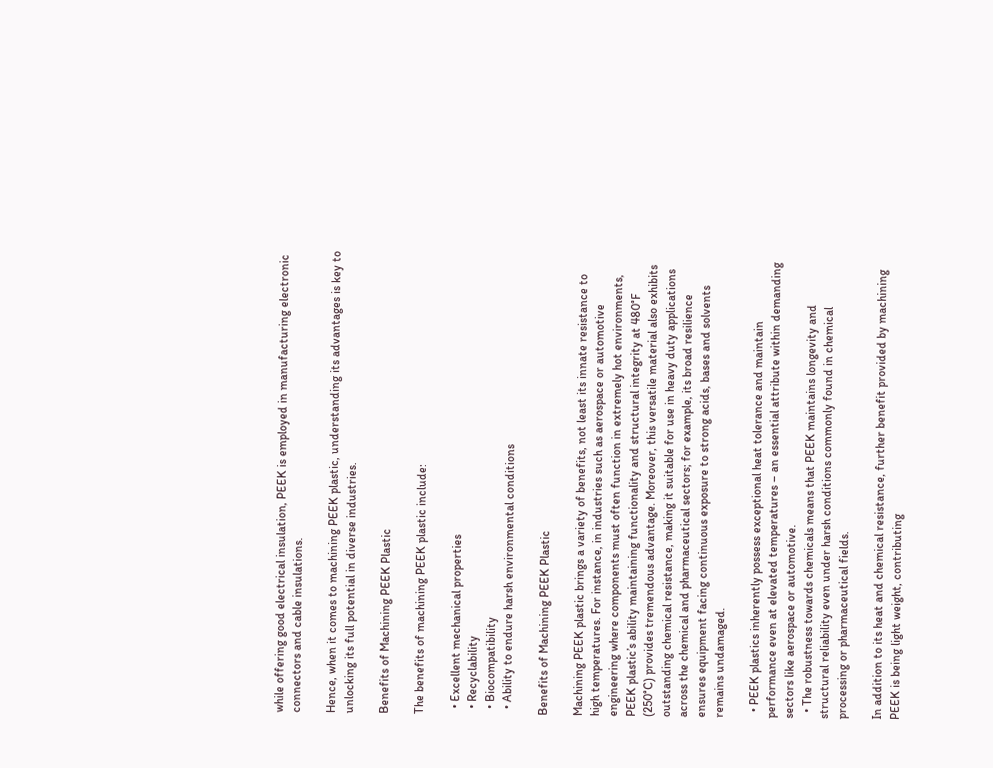while offering good electrical insulation, PEEK is employed in manufacturing electronic connectors and cable insulations.

Hence, when it comes to machining PEEK plastic, understanding its advantages is key to unlocking its full potential in diverse industries.

Benefits of Machining PEEK Plastic

The benefits of machining PEEK plastic include:

  • Excellent mechanical properties
  • Recyclability
  • Biocompatibility
  • Ability to endure harsh environmental conditions

Benefits of Machining PEEK Plastic

Machining PEEK plastic brings a variety of benefits, not least its innate resistance to high temperatures. For instance, in industries such as aerospace or automotive engineering where components must often function in extremely hot environments, PEEK plastic’s ability maintaining functionality and structural integrity at 480°F (250°C) provides tremendous advantage. Moreover, this versatile material also exhibits outstanding chemical resistance, making it suitable for use in heavy duty applications across the chemical and pharmaceutical sectors; for example, its broad resilience ensures equipment facing continuous exposure to strong acids, bases and solvents remains undamaged.

  • PEEK plastics inherently possess exceptional heat tolerance and maintain performance even at elevated temperatures – an essential attribute within demanding sectors like aerospace or automotive.
  • The robustness towards chemicals means that PEEK maintains longevity and structural reliability even under harsh conditions commonly found in chemical processing or pharmaceutical fields.

In addition to its heat and chemical resistance, further benefit provided by machining PEEK is being light weight, contributing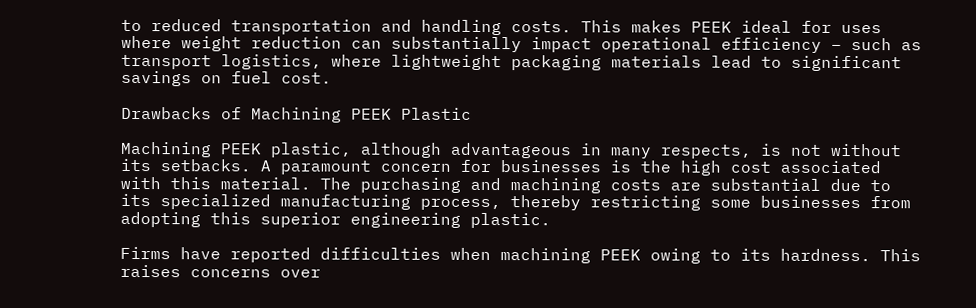to reduced transportation and handling costs. This makes PEEK ideal for uses where weight reduction can substantially impact operational efficiency – such as transport logistics, where lightweight packaging materials lead to significant savings on fuel cost.

Drawbacks of Machining PEEK Plastic

Machining PEEK plastic, although advantageous in many respects, is not without its setbacks. A paramount concern for businesses is the high cost associated with this material. The purchasing and machining costs are substantial due to its specialized manufacturing process, thereby restricting some businesses from adopting this superior engineering plastic.

Firms have reported difficulties when machining PEEK owing to its hardness. This raises concerns over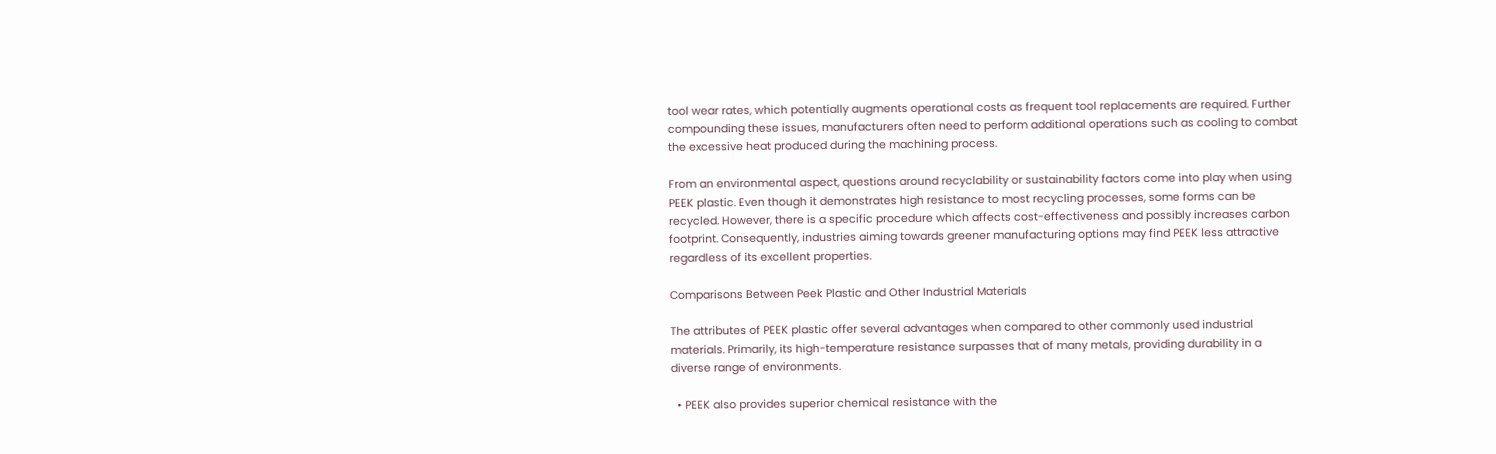tool wear rates, which potentially augments operational costs as frequent tool replacements are required. Further compounding these issues, manufacturers often need to perform additional operations such as cooling to combat the excessive heat produced during the machining process.

From an environmental aspect, questions around recyclability or sustainability factors come into play when using PEEK plastic. Even though it demonstrates high resistance to most recycling processes, some forms can be recycled. However, there is a specific procedure which affects cost-effectiveness and possibly increases carbon footprint. Consequently, industries aiming towards greener manufacturing options may find PEEK less attractive regardless of its excellent properties.

Comparisons Between Peek Plastic and Other Industrial Materials

The attributes of PEEK plastic offer several advantages when compared to other commonly used industrial materials. Primarily, its high-temperature resistance surpasses that of many metals, providing durability in a diverse range of environments.

  • PEEK also provides superior chemical resistance with the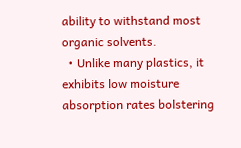ability to withstand most organic solvents.
  • Unlike many plastics, it exhibits low moisture absorption rates bolstering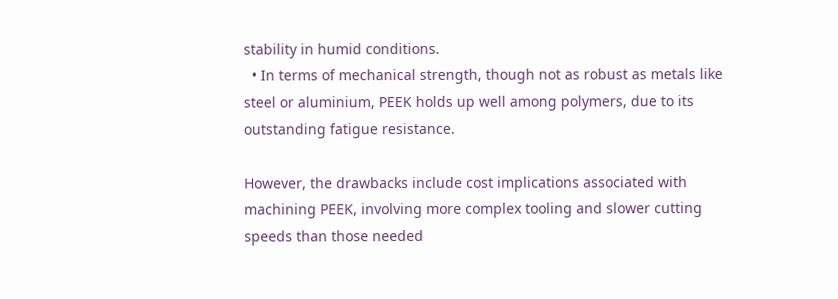stability in humid conditions.
  • In terms of mechanical strength, though not as robust as metals like steel or aluminium, PEEK holds up well among polymers, due to its outstanding fatigue resistance.

However, the drawbacks include cost implications associated with machining PEEK, involving more complex tooling and slower cutting speeds than those needed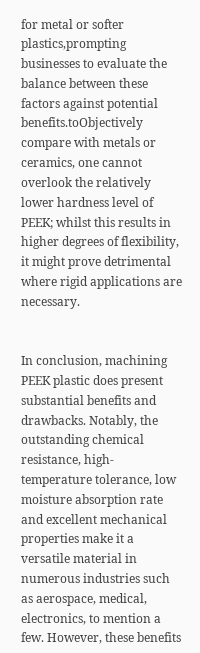for metal or softer plastics,prompting businesses to evaluate the balance between these factors against potential benefits.toObjectively compare with metals or ceramics, one cannot overlook the relatively lower hardness level of PEEK; whilst this results in higher degrees of flexibility, it might prove detrimental where rigid applications are necessary.


In conclusion, machining PEEK plastic does present substantial benefits and drawbacks. Notably, the outstanding chemical resistance, high-temperature tolerance, low moisture absorption rate and excellent mechanical properties make it a versatile material in numerous industries such as aerospace, medical, electronics, to mention a few. However, these benefits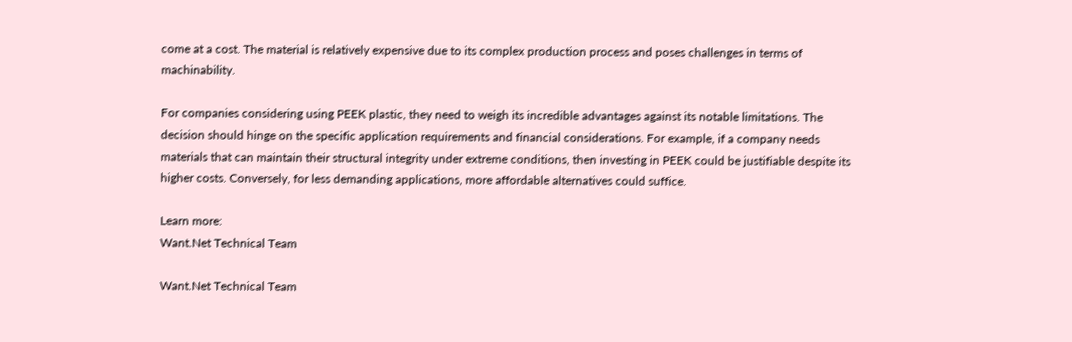come at a cost. The material is relatively expensive due to its complex production process and poses challenges in terms of machinability.

For companies considering using PEEK plastic, they need to weigh its incredible advantages against its notable limitations. The decision should hinge on the specific application requirements and financial considerations. For example, if a company needs materials that can maintain their structural integrity under extreme conditions, then investing in PEEK could be justifiable despite its higher costs. Conversely, for less demanding applications, more affordable alternatives could suffice.

Learn more:
Want.Net Technical Team

Want.Net Technical Team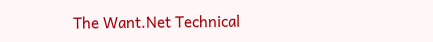The Want.Net Technical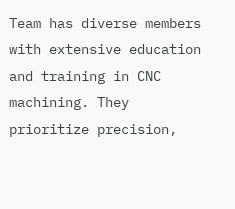Team has diverse members with extensive education and training in CNC machining. They prioritize precision,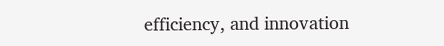efficiency, and innovation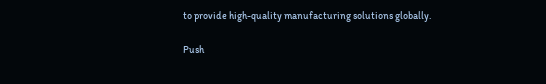to provide high-quality manufacturing solutions globally.

Push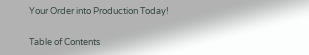Your Order into Production Today!

Table of Contents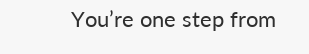You’re one step from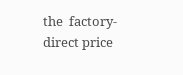the  factory-direct price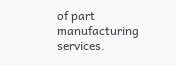of part manufacturing services.